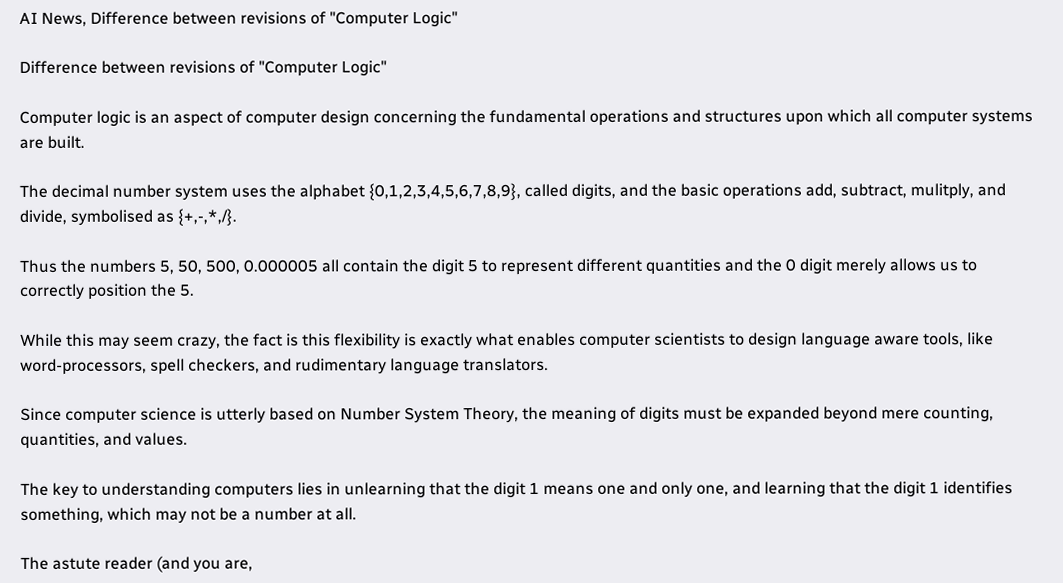AI News, Difference between revisions of "Computer Logic"

Difference between revisions of "Computer Logic"

Computer logic is an aspect of computer design concerning the fundamental operations and structures upon which all computer systems are built.

The decimal number system uses the alphabet {0,1,2,3,4,5,6,7,8,9}, called digits, and the basic operations add, subtract, mulitply, and divide, symbolised as {+,-,*,/}.

Thus the numbers 5, 50, 500, 0.000005 all contain the digit 5 to represent different quantities and the 0 digit merely allows us to correctly position the 5.

While this may seem crazy, the fact is this flexibility is exactly what enables computer scientists to design language aware tools, like word-processors, spell checkers, and rudimentary language translators.

Since computer science is utterly based on Number System Theory, the meaning of digits must be expanded beyond mere counting, quantities, and values.

The key to understanding computers lies in unlearning that the digit 1 means one and only one, and learning that the digit 1 identifies something, which may not be a number at all.

The astute reader (and you are,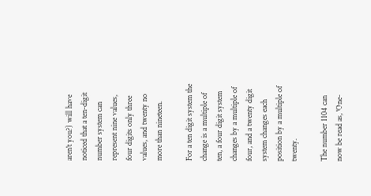aren't you?) will have noticed that a ten-digit number system can represent nine values, four digits only three values, and twenty no more than nineteen.

For a ten digit system the change is a multiple of ten, a four digit system changes by a multiple of four, and a twenty digit system changes each position by a multiple of twenty.

The number 1104 can now be read as, 'One-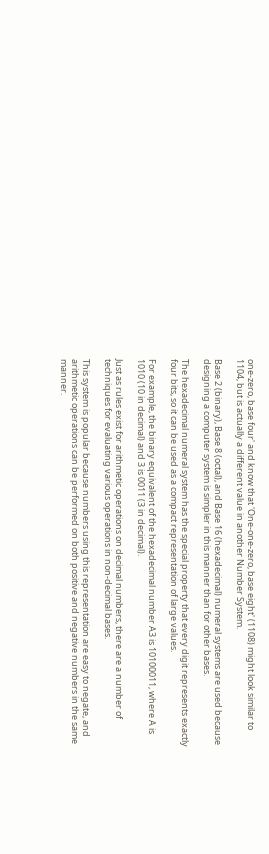one-zero, base four' and know that 'One-one-zero, base eight' (1108) might look similar to 1104, but is actually a different value in another Number System.

Base 2 (binary), Base 8 (octal), and Base 16 (hexadecimal) numeral systems are used because designing a computer system is simpler in this manner than for other bases.

The hexadecimal numeral system has the special property that every digit represents exactly four bits, so it can be used as a compact representation of large values.

For example, the binary equivalent of the hexadecimal number A3 is 10100011, where A is 1010 (10 in decimal) and 3 is 0011 (3 in decimal).

Just as rules exist for arithmetic operations on decimal numbers, there are a number of techniques for evaluating various operations in non-decimal bases.

This system is popular because numbers using this representation are easy to negate, and arithmetic operations can be performed on both positive and negative numbers in the same manner.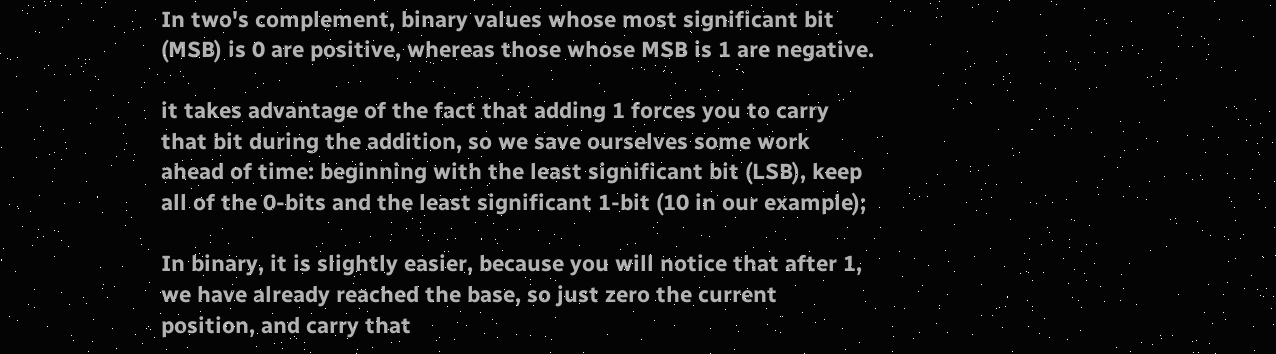In two's complement, binary values whose most significant bit (MSB) is 0 are positive, whereas those whose MSB is 1 are negative.

it takes advantage of the fact that adding 1 forces you to carry that bit during the addition, so we save ourselves some work ahead of time: beginning with the least significant bit (LSB), keep all of the 0-bits and the least significant 1-bit (10 in our example);

In binary, it is slightly easier, because you will notice that after 1, we have already reached the base, so just zero the current position, and carry that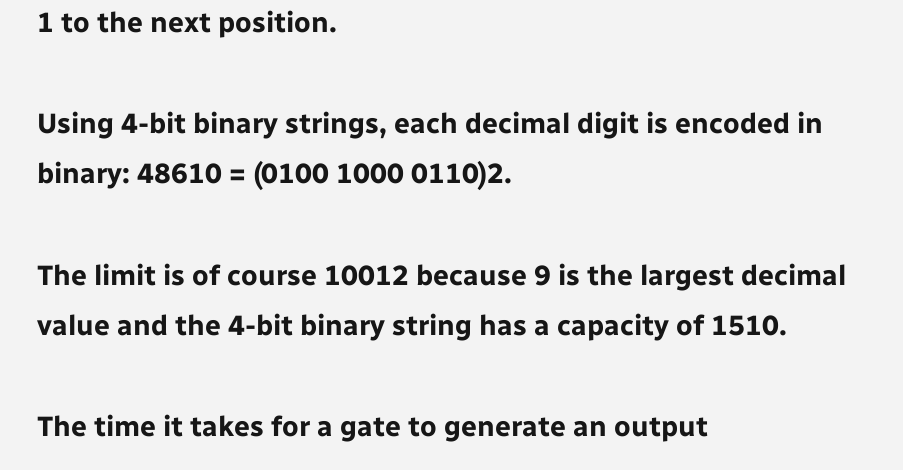1 to the next position.

Using 4-bit binary strings, each decimal digit is encoded in binary: 48610 = (0100 1000 0110)2.

The limit is of course 10012 because 9 is the largest decimal value and the 4-bit binary string has a capacity of 1510.

The time it takes for a gate to generate an output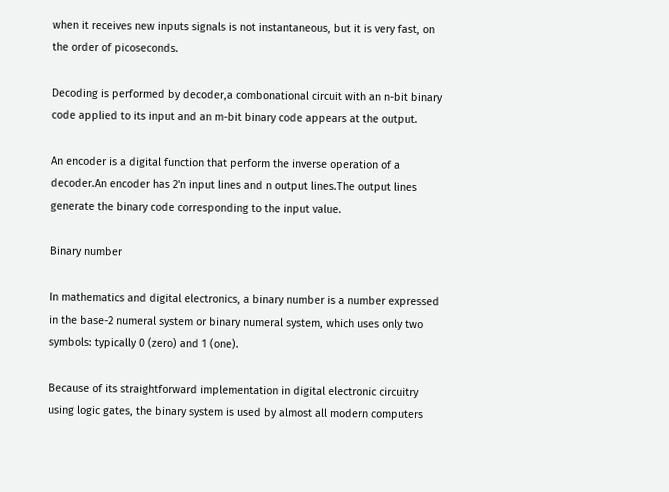when it receives new inputs signals is not instantaneous, but it is very fast, on the order of picoseconds.

Decoding is performed by decoder,a combonational circuit with an n-bit binary code applied to its input and an m-bit binary code appears at the output.

An encoder is a digital function that perform the inverse operation of a decoder.An encoder has 2'n input lines and n output lines.The output lines generate the binary code corresponding to the input value.

Binary number

In mathematics and digital electronics, a binary number is a number expressed in the base-2 numeral system or binary numeral system, which uses only two symbols: typically 0 (zero) and 1 (one).

Because of its straightforward implementation in digital electronic circuitry using logic gates, the binary system is used by almost all modern computers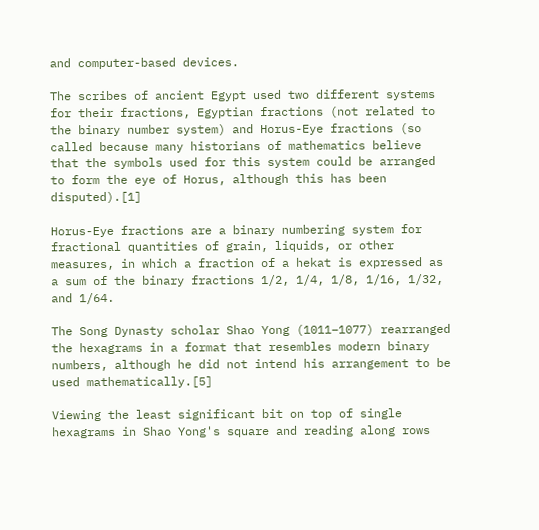and computer-based devices.

The scribes of ancient Egypt used two different systems for their fractions, Egyptian fractions (not related to the binary number system) and Horus-Eye fractions (so called because many historians of mathematics believe that the symbols used for this system could be arranged to form the eye of Horus, although this has been disputed).[1]

Horus-Eye fractions are a binary numbering system for fractional quantities of grain, liquids, or other measures, in which a fraction of a hekat is expressed as a sum of the binary fractions 1/2, 1/4, 1/8, 1/16, 1/32, and 1/64.

The Song Dynasty scholar Shao Yong (1011–1077) rearranged the hexagrams in a format that resembles modern binary numbers, although he did not intend his arrangement to be used mathematically.[5]

Viewing the least significant bit on top of single hexagrams in Shao Yong's square and reading along rows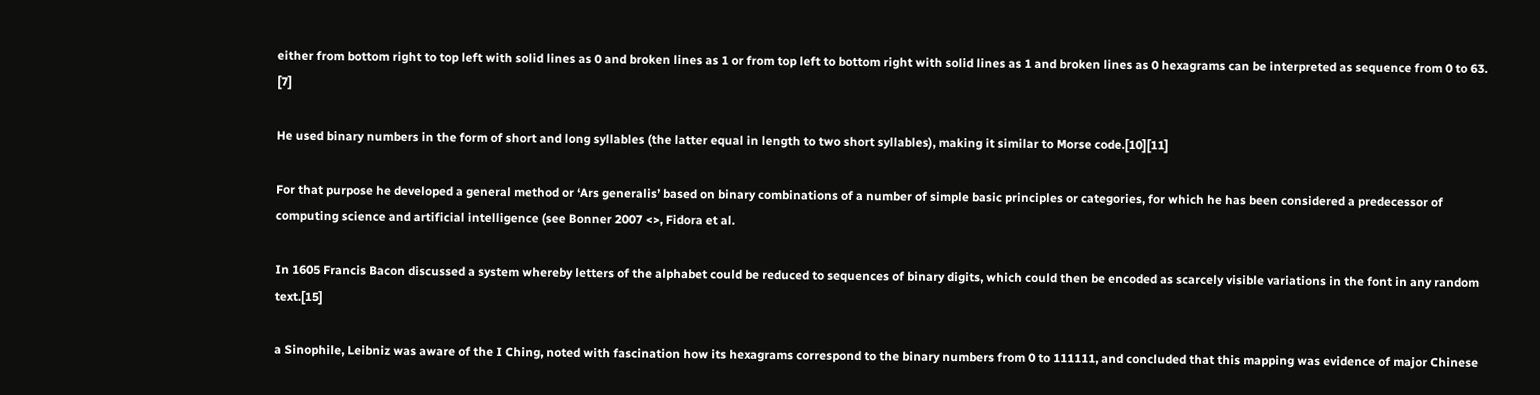either from bottom right to top left with solid lines as 0 and broken lines as 1 or from top left to bottom right with solid lines as 1 and broken lines as 0 hexagrams can be interpreted as sequence from 0 to 63. [7]

He used binary numbers in the form of short and long syllables (the latter equal in length to two short syllables), making it similar to Morse code.[10][11]

For that purpose he developed a general method or ‘Ars generalis’ based on binary combinations of a number of simple basic principles or categories, for which he has been considered a predecessor of computing science and artificial intelligence (see Bonner 2007 <>, Fidora et al.

In 1605 Francis Bacon discussed a system whereby letters of the alphabet could be reduced to sequences of binary digits, which could then be encoded as scarcely visible variations in the font in any random text.[15]

a Sinophile, Leibniz was aware of the I Ching, noted with fascination how its hexagrams correspond to the binary numbers from 0 to 111111, and concluded that this mapping was evidence of major Chinese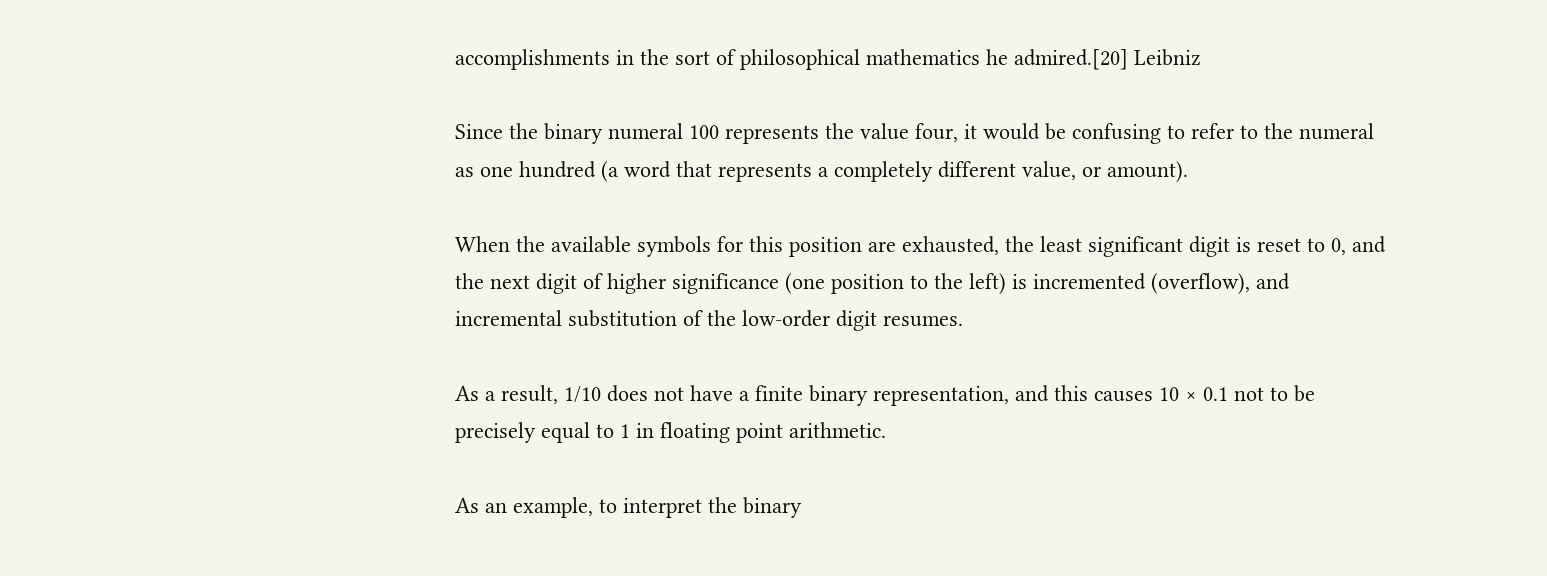accomplishments in the sort of philosophical mathematics he admired.[20] Leibniz

Since the binary numeral 100 represents the value four, it would be confusing to refer to the numeral as one hundred (a word that represents a completely different value, or amount).

When the available symbols for this position are exhausted, the least significant digit is reset to 0, and the next digit of higher significance (one position to the left) is incremented (overflow), and incremental substitution of the low-order digit resumes.

As a result, 1/10 does not have a finite binary representation, and this causes 10 × 0.1 not to be precisely equal to 1 in floating point arithmetic.

As an example, to interpret the binary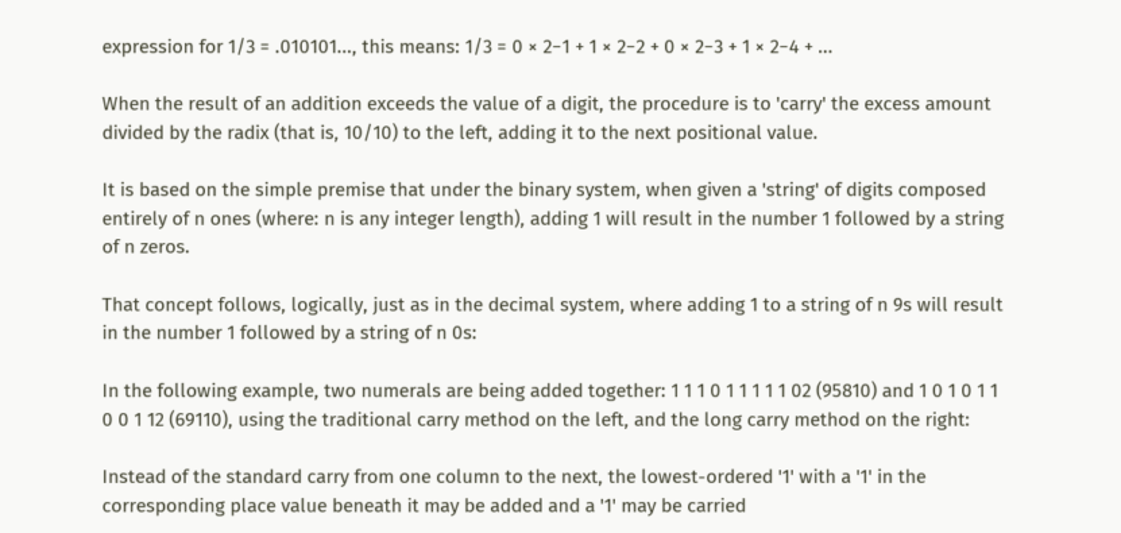expression for 1/3 = .010101..., this means: 1/3 = 0 × 2−1 + 1 × 2−2 + 0 × 2−3 + 1 × 2−4 + ...

When the result of an addition exceeds the value of a digit, the procedure is to 'carry' the excess amount divided by the radix (that is, 10/10) to the left, adding it to the next positional value.

It is based on the simple premise that under the binary system, when given a 'string' of digits composed entirely of n ones (where: n is any integer length), adding 1 will result in the number 1 followed by a string of n zeros.

That concept follows, logically, just as in the decimal system, where adding 1 to a string of n 9s will result in the number 1 followed by a string of n 0s:

In the following example, two numerals are being added together: 1 1 1 0 1 1 1 1 1 02 (95810) and 1 0 1 0 1 1 0 0 1 12 (69110), using the traditional carry method on the left, and the long carry method on the right:

Instead of the standard carry from one column to the next, the lowest-ordered '1' with a '1' in the corresponding place value beneath it may be added and a '1' may be carried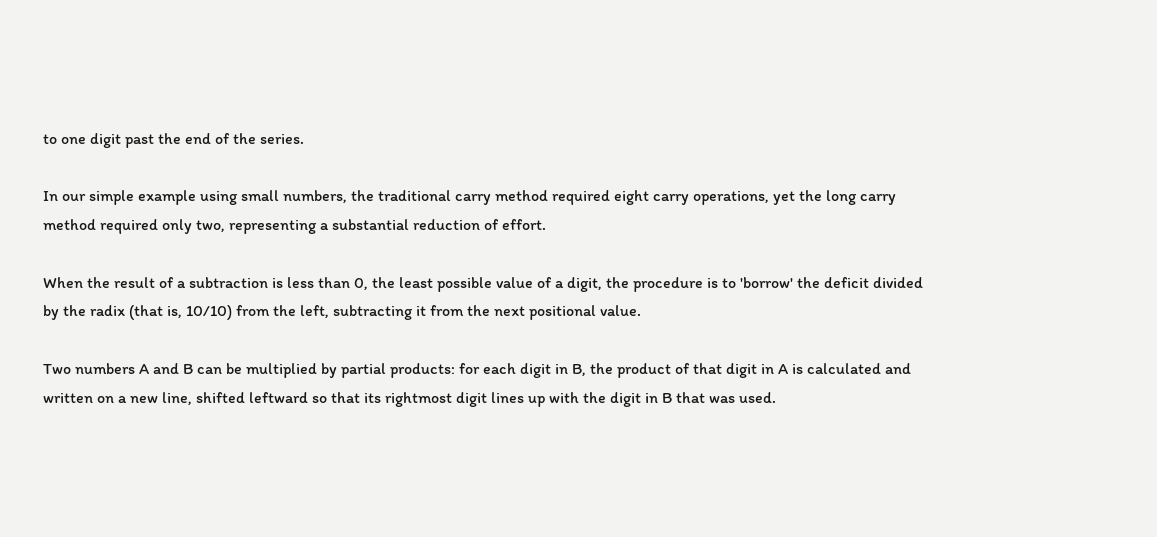to one digit past the end of the series.

In our simple example using small numbers, the traditional carry method required eight carry operations, yet the long carry method required only two, representing a substantial reduction of effort.

When the result of a subtraction is less than 0, the least possible value of a digit, the procedure is to 'borrow' the deficit divided by the radix (that is, 10/10) from the left, subtracting it from the next positional value.

Two numbers A and B can be multiplied by partial products: for each digit in B, the product of that digit in A is calculated and written on a new line, shifted leftward so that its rightmost digit lines up with the digit in B that was used.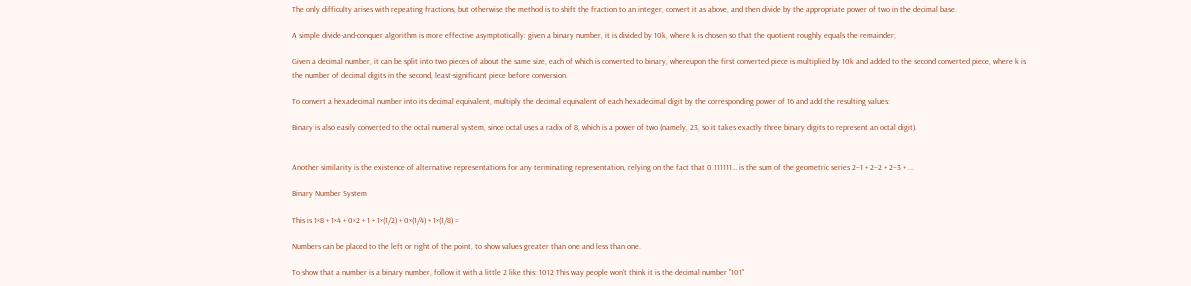The only difficulty arises with repeating fractions, but otherwise the method is to shift the fraction to an integer, convert it as above, and then divide by the appropriate power of two in the decimal base.

A simple divide-and-conquer algorithm is more effective asymptotically: given a binary number, it is divided by 10k, where k is chosen so that the quotient roughly equals the remainder;

Given a decimal number, it can be split into two pieces of about the same size, each of which is converted to binary, whereupon the first converted piece is multiplied by 10k and added to the second converted piece, where k is the number of decimal digits in the second, least-significant piece before conversion.

To convert a hexadecimal number into its decimal equivalent, multiply the decimal equivalent of each hexadecimal digit by the corresponding power of 16 and add the resulting values:

Binary is also easily converted to the octal numeral system, since octal uses a radix of 8, which is a power of two (namely, 23, so it takes exactly three binary digits to represent an octal digit).


Another similarity is the existence of alternative representations for any terminating representation, relying on the fact that 0.111111… is the sum of the geometric series 2−1 + 2−2 + 2−3 + ...

Binary Number System

This is 1×8 + 1×4 + 0×2 + 1 + 1×(1/2) + 0×(1/4) + 1×(1/8) =

Numbers can be placed to the left or right of the point, to show values greater than one and less than one.

To show that a number is a binary number, follow it with a little 2 like this: 1012 This way people won't think it is the decimal number "101"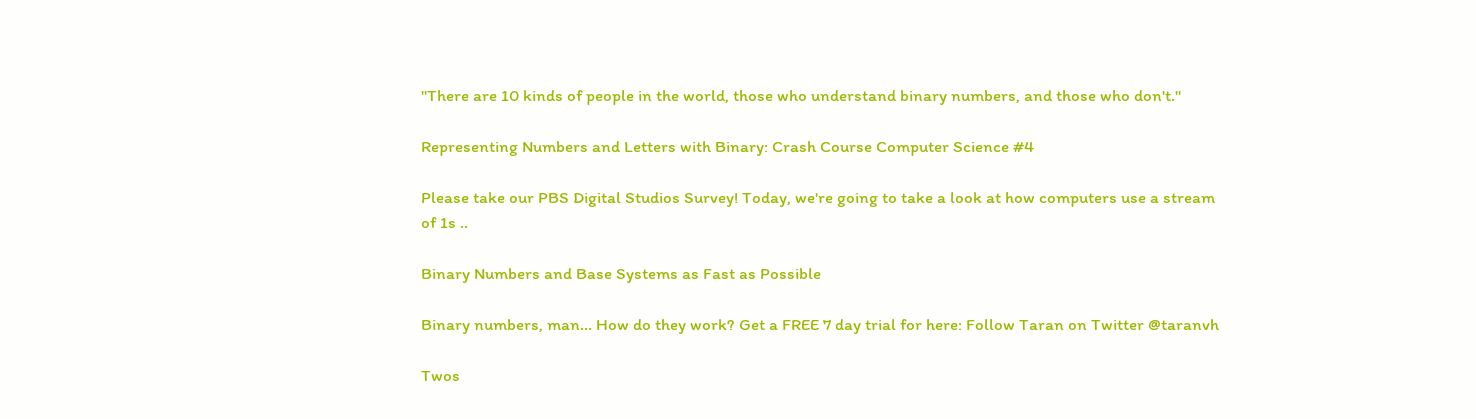"There are 10 kinds of people in the world, those who understand binary numbers, and those who don't."

Representing Numbers and Letters with Binary: Crash Course Computer Science #4

Please take our PBS Digital Studios Survey! Today, we're going to take a look at how computers use a stream of 1s ..

Binary Numbers and Base Systems as Fast as Possible

Binary numbers, man... How do they work? Get a FREE 7 day trial for here: Follow Taran on Twitter @taranvh

Twos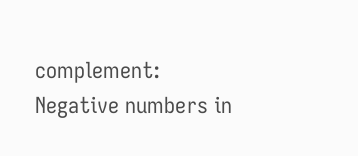complement: Negative numbers in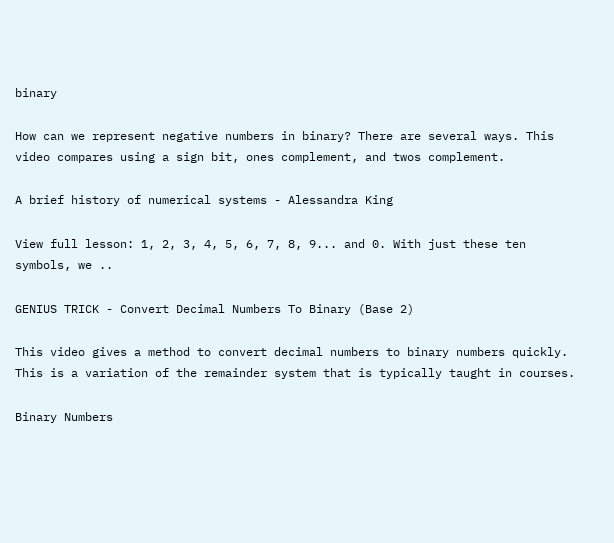binary

How can we represent negative numbers in binary? There are several ways. This video compares using a sign bit, ones complement, and twos complement.

A brief history of numerical systems - Alessandra King

View full lesson: 1, 2, 3, 4, 5, 6, 7, 8, 9... and 0. With just these ten symbols, we ..

GENIUS TRICK - Convert Decimal Numbers To Binary (Base 2)

This video gives a method to convert decimal numbers to binary numbers quickly. This is a variation of the remainder system that is typically taught in courses.

Binary Numbers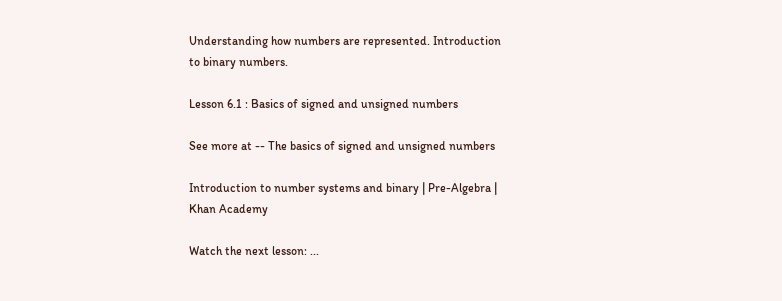Understanding how numbers are represented. Introduction to binary numbers.

Lesson 6.1 : Basics of signed and unsigned numbers

See more at -- The basics of signed and unsigned numbers

Introduction to number systems and binary | Pre-Algebra | Khan Academy

Watch the next lesson: ...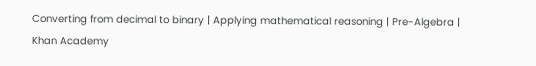Converting from decimal to binary | Applying mathematical reasoning | Pre-Algebra | Khan Academy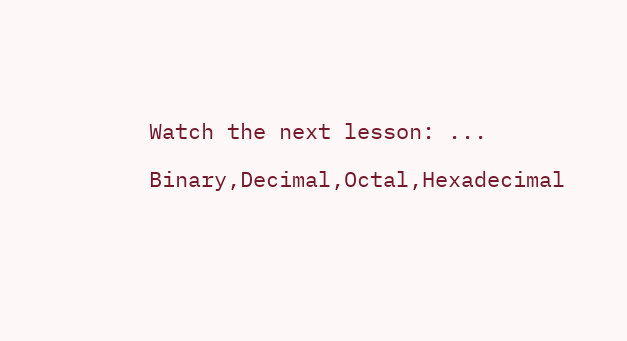Watch the next lesson: ...

Binary,Decimal,Octal,Hexadecimal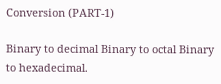Conversion (PART-1)

Binary to decimal Binary to octal Binary to hexadecimal.